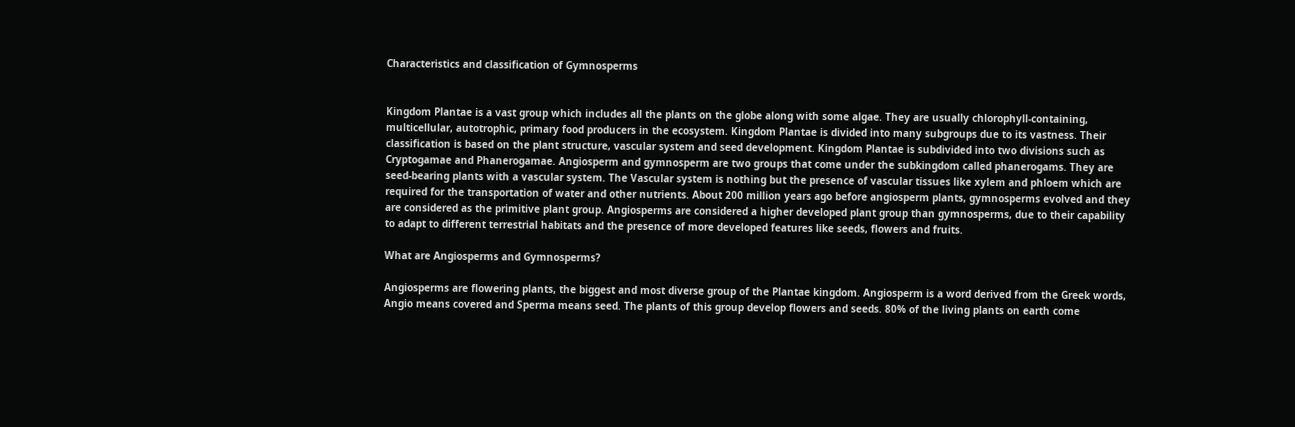Characteristics and classification of Gymnosperms


Kingdom Plantae is a vast group which includes all the plants on the globe along with some algae. They are usually chlorophyll-containing, multicellular, autotrophic, primary food producers in the ecosystem. Kingdom Plantae is divided into many subgroups due to its vastness. Their classification is based on the plant structure, vascular system and seed development. Kingdom Plantae is subdivided into two divisions such as Cryptogamae and Phanerogamae. Angiosperm and gymnosperm are two groups that come under the subkingdom called phanerogams. They are seed-bearing plants with a vascular system. The Vascular system is nothing but the presence of vascular tissues like xylem and phloem which are required for the transportation of water and other nutrients. About 200 million years ago before angiosperm plants, gymnosperms evolved and they are considered as the primitive plant group. Angiosperms are considered a higher developed plant group than gymnosperms, due to their capability to adapt to different terrestrial habitats and the presence of more developed features like seeds, flowers and fruits.

What are Angiosperms and Gymnosperms?

Angiosperms are flowering plants, the biggest and most diverse group of the Plantae kingdom. Angiosperm is a word derived from the Greek words, Angio means covered and Sperma means seed. The plants of this group develop flowers and seeds. 80% of the living plants on earth come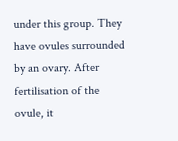under this group. They have ovules surrounded by an ovary. After fertilisation of the ovule, it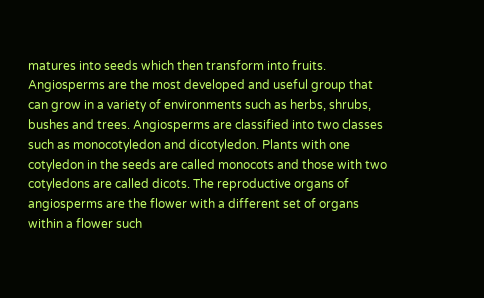matures into seeds which then transform into fruits. Angiosperms are the most developed and useful group that can grow in a variety of environments such as herbs, shrubs, bushes and trees. Angiosperms are classified into two classes such as monocotyledon and dicotyledon. Plants with one cotyledon in the seeds are called monocots and those with two cotyledons are called dicots. The reproductive organs of angiosperms are the flower with a different set of organs within a flower such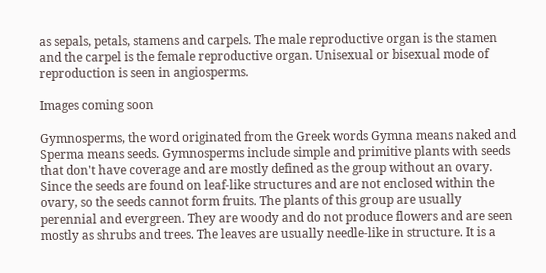as sepals, petals, stamens and carpels. The male reproductive organ is the stamen and the carpel is the female reproductive organ. Unisexual or bisexual mode of reproduction is seen in angiosperms.

Images coming soon

Gymnosperms, the word originated from the Greek words Gymna means naked and Sperma means seeds. Gymnosperms include simple and primitive plants with seeds that don't have coverage and are mostly defined as the group without an ovary. Since the seeds are found on leaf-like structures and are not enclosed within the ovary, so the seeds cannot form fruits. The plants of this group are usually perennial and evergreen. They are woody and do not produce flowers and are seen mostly as shrubs and trees. The leaves are usually needle-like in structure. It is a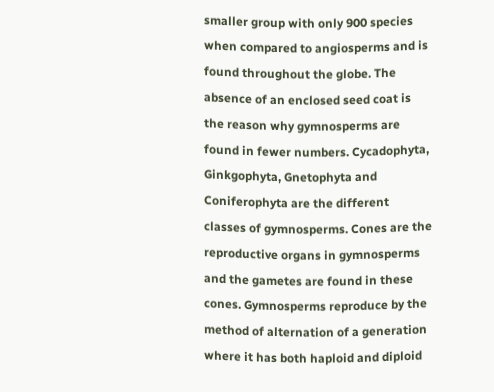smaller group with only 900 species when compared to angiosperms and is found throughout the globe. The absence of an enclosed seed coat is the reason why gymnosperms are found in fewer numbers. Cycadophyta, Ginkgophyta, Gnetophyta and Coniferophyta are the different classes of gymnosperms. Cones are the reproductive organs in gymnosperms and the gametes are found in these cones. Gymnosperms reproduce by the method of alternation of a generation where it has both haploid and diploid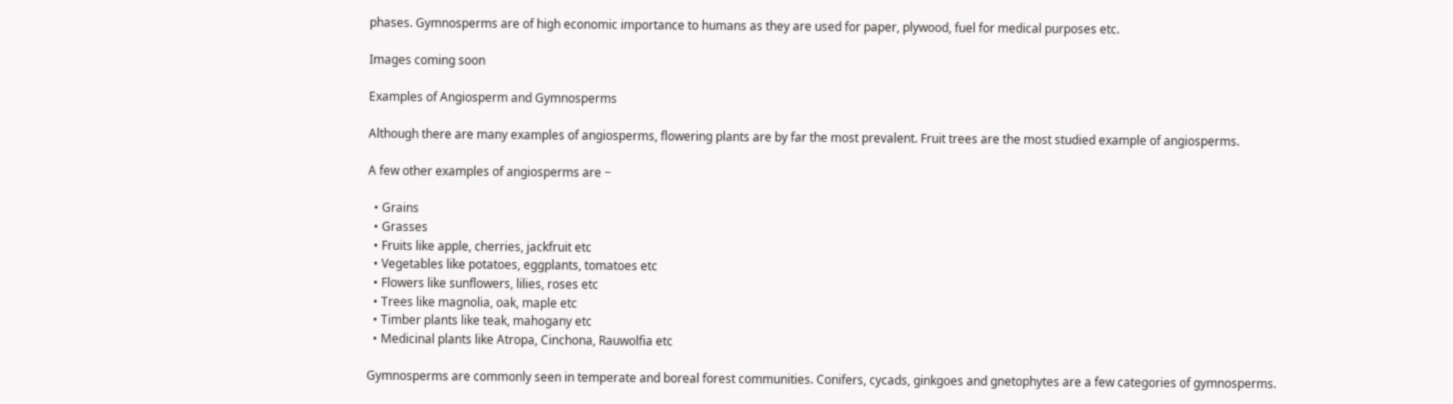phases. Gymnosperms are of high economic importance to humans as they are used for paper, plywood, fuel for medical purposes etc.

Images coming soon

Examples of Angiosperm and Gymnosperms

Although there are many examples of angiosperms, flowering plants are by far the most prevalent. Fruit trees are the most studied example of angiosperms.

A few other examples of angiosperms are −

  • Grains
  • Grasses
  • Fruits like apple, cherries, jackfruit etc
  • Vegetables like potatoes, eggplants, tomatoes etc
  • Flowers like sunflowers, lilies, roses etc
  • Trees like magnolia, oak, maple etc
  • Timber plants like teak, mahogany etc
  • Medicinal plants like Atropa, Cinchona, Rauwolfia etc

Gymnosperms are commonly seen in temperate and boreal forest communities. Conifers, cycads, ginkgoes and gnetophytes are a few categories of gymnosperms.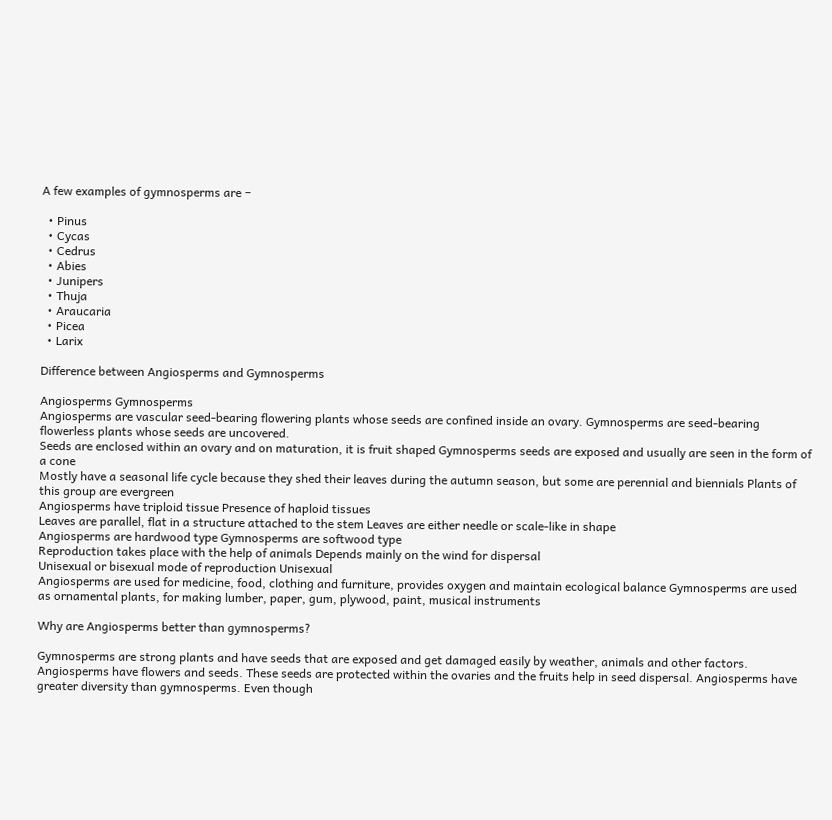A few examples of gymnosperms are −

  • Pinus
  • Cycas
  • Cedrus
  • Abies
  • Junipers
  • Thuja
  • Araucaria
  • Picea
  • Larix

Difference between Angiosperms and Gymnosperms

Angiosperms Gymnosperms
Angiosperms are vascular seed-bearing flowering plants whose seeds are confined inside an ovary. Gymnosperms are seed-bearing flowerless plants whose seeds are uncovered.
Seeds are enclosed within an ovary and on maturation, it is fruit shaped Gymnosperms seeds are exposed and usually are seen in the form of a cone
Mostly have a seasonal life cycle because they shed their leaves during the autumn season, but some are perennial and biennials Plants of this group are evergreen
Angiosperms have triploid tissue Presence of haploid tissues
Leaves are parallel, flat in a structure attached to the stem Leaves are either needle or scale-like in shape
Angiosperms are hardwood type Gymnosperms are softwood type
Reproduction takes place with the help of animals Depends mainly on the wind for dispersal
Unisexual or bisexual mode of reproduction Unisexual
Angiosperms are used for medicine, food, clothing and furniture, provides oxygen and maintain ecological balance Gymnosperms are used as ornamental plants, for making lumber, paper, gum, plywood, paint, musical instruments

Why are Angiosperms better than gymnosperms?

Gymnosperms are strong plants and have seeds that are exposed and get damaged easily by weather, animals and other factors. Angiosperms have flowers and seeds. These seeds are protected within the ovaries and the fruits help in seed dispersal. Angiosperms have greater diversity than gymnosperms. Even though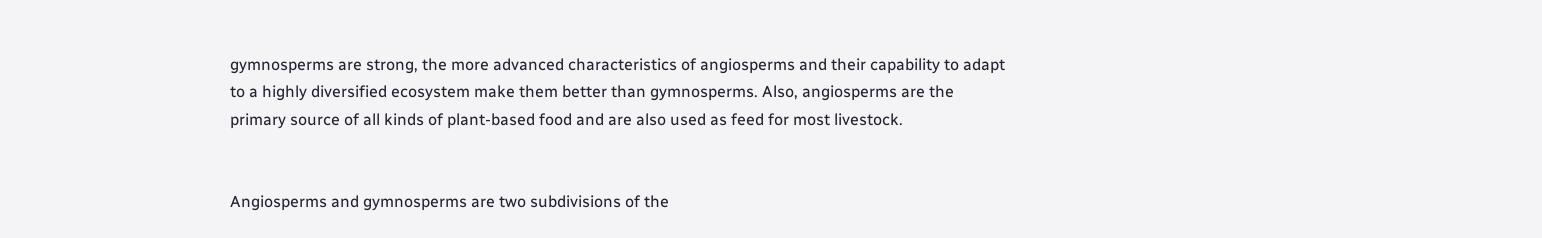gymnosperms are strong, the more advanced characteristics of angiosperms and their capability to adapt to a highly diversified ecosystem make them better than gymnosperms. Also, angiosperms are the primary source of all kinds of plant-based food and are also used as feed for most livestock.


Angiosperms and gymnosperms are two subdivisions of the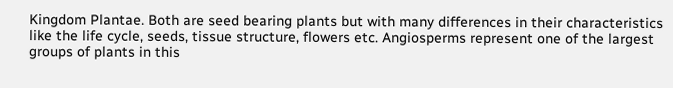Kingdom Plantae. Both are seed bearing plants but with many differences in their characteristics like the life cycle, seeds, tissue structure, flowers etc. Angiosperms represent one of the largest groups of plants in this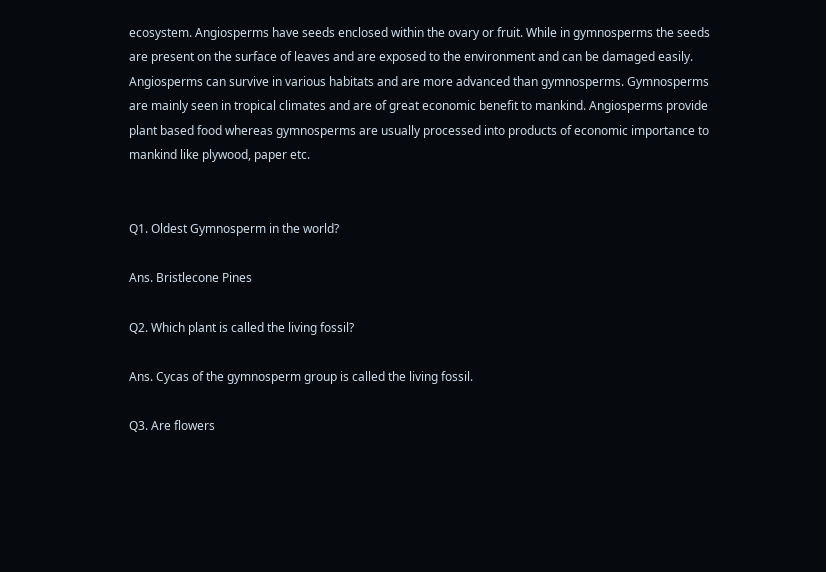ecosystem. Angiosperms have seeds enclosed within the ovary or fruit. While in gymnosperms the seeds are present on the surface of leaves and are exposed to the environment and can be damaged easily. Angiosperms can survive in various habitats and are more advanced than gymnosperms. Gymnosperms are mainly seen in tropical climates and are of great economic benefit to mankind. Angiosperms provide plant based food whereas gymnosperms are usually processed into products of economic importance to mankind like plywood, paper etc.


Q1. Oldest Gymnosperm in the world?

Ans. Bristlecone Pines

Q2. Which plant is called the living fossil?

Ans. Cycas of the gymnosperm group is called the living fossil.

Q3. Are flowers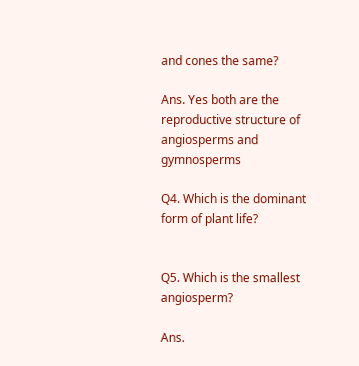and cones the same?

Ans. Yes both are the reproductive structure of angiosperms and gymnosperms

Q4. Which is the dominant form of plant life?


Q5. Which is the smallest angiosperm?

Ans.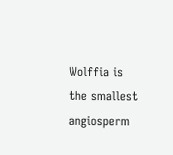Wolffia is the smallest angiosperm